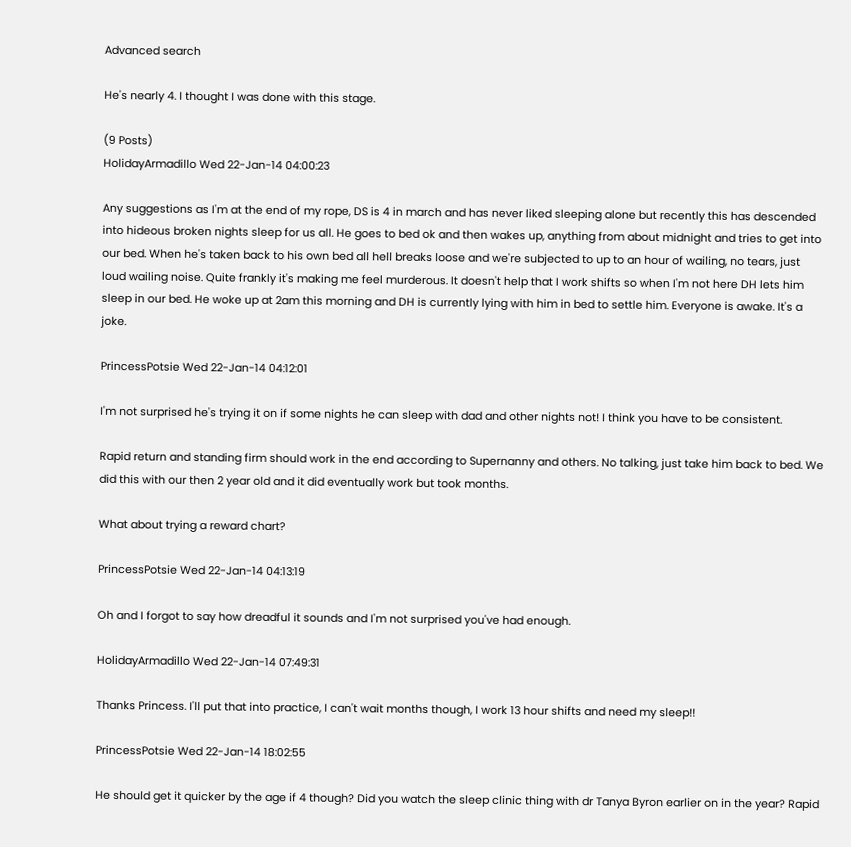Advanced search

He's nearly 4. I thought I was done with this stage.

(9 Posts)
HolidayArmadillo Wed 22-Jan-14 04:00:23

Any suggestions as I'm at the end of my rope, DS is 4 in march and has never liked sleeping alone but recently this has descended into hideous broken nights sleep for us all. He goes to bed ok and then wakes up, anything from about midnight and tries to get into our bed. When he's taken back to his own bed all hell breaks loose and we're subjected to up to an hour of wailing, no tears, just loud wailing noise. Quite frankly it's making me feel murderous. It doesn't help that I work shifts so when I'm not here DH lets him sleep in our bed. He woke up at 2am this morning and DH is currently lying with him in bed to settle him. Everyone is awake. It's a joke.

PrincessPotsie Wed 22-Jan-14 04:12:01

I'm not surprised he's trying it on if some nights he can sleep with dad and other nights not! I think you have to be consistent.

Rapid return and standing firm should work in the end according to Supernanny and others. No talking, just take him back to bed. We did this with our then 2 year old and it did eventually work but took months.

What about trying a reward chart?

PrincessPotsie Wed 22-Jan-14 04:13:19

Oh and I forgot to say how dreadful it sounds and I'm not surprised you've had enough.

HolidayArmadillo Wed 22-Jan-14 07:49:31

Thanks Princess. I'll put that into practice, I can't wait months though, I work 13 hour shifts and need my sleep!!

PrincessPotsie Wed 22-Jan-14 18:02:55

He should get it quicker by the age if 4 though? Did you watch the sleep clinic thing with dr Tanya Byron earlier on in the year? Rapid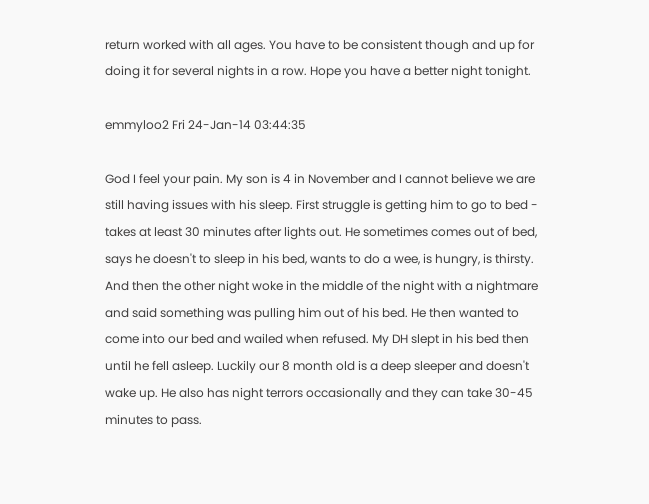return worked with all ages. You have to be consistent though and up for doing it for several nights in a row. Hope you have a better night tonight.

emmyloo2 Fri 24-Jan-14 03:44:35

God I feel your pain. My son is 4 in November and I cannot believe we are still having issues with his sleep. First struggle is getting him to go to bed - takes at least 30 minutes after lights out. He sometimes comes out of bed, says he doesn't to sleep in his bed, wants to do a wee, is hungry, is thirsty. And then the other night woke in the middle of the night with a nightmare and said something was pulling him out of his bed. He then wanted to come into our bed and wailed when refused. My DH slept in his bed then until he fell asleep. Luckily our 8 month old is a deep sleeper and doesn't wake up. He also has night terrors occasionally and they can take 30-45 minutes to pass.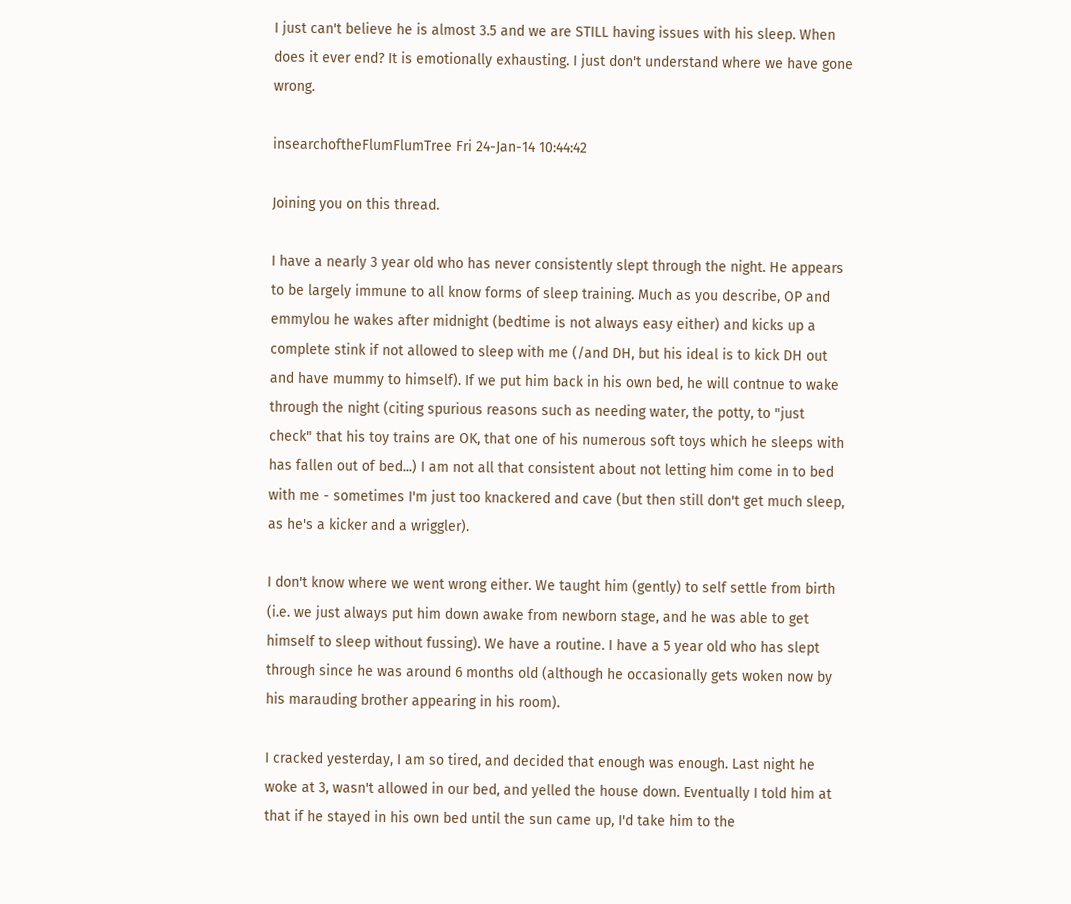I just can't believe he is almost 3.5 and we are STILL having issues with his sleep. When does it ever end? It is emotionally exhausting. I just don't understand where we have gone wrong.

insearchoftheFlumFlumTree Fri 24-Jan-14 10:44:42

Joining you on this thread.

I have a nearly 3 year old who has never consistently slept through the night. He appears to be largely immune to all know forms of sleep training. Much as you describe, OP and emmylou he wakes after midnight (bedtime is not always easy either) and kicks up a complete stink if not allowed to sleep with me (/and DH, but his ideal is to kick DH out and have mummy to himself). If we put him back in his own bed, he will contnue to wake through the night (citing spurious reasons such as needing water, the potty, to "just check" that his toy trains are OK, that one of his numerous soft toys which he sleeps with has fallen out of bed...) I am not all that consistent about not letting him come in to bed with me - sometimes I'm just too knackered and cave (but then still don't get much sleep, as he's a kicker and a wriggler).

I don't know where we went wrong either. We taught him (gently) to self settle from birth (i.e. we just always put him down awake from newborn stage, and he was able to get himself to sleep without fussing). We have a routine. I have a 5 year old who has slept through since he was around 6 months old (although he occasionally gets woken now by his marauding brother appearing in his room).

I cracked yesterday, I am so tired, and decided that enough was enough. Last night he woke at 3, wasn't allowed in our bed, and yelled the house down. Eventually I told him at that if he stayed in his own bed until the sun came up, I'd take him to the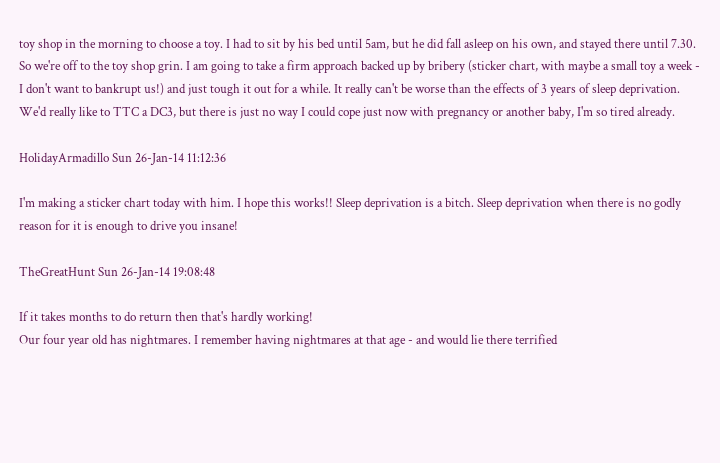toy shop in the morning to choose a toy. I had to sit by his bed until 5am, but he did fall asleep on his own, and stayed there until 7.30. So we're off to the toy shop grin. I am going to take a firm approach backed up by bribery (sticker chart, with maybe a small toy a week - I don't want to bankrupt us!) and just tough it out for a while. It really can't be worse than the effects of 3 years of sleep deprivation. We'd really like to TTC a DC3, but there is just no way I could cope just now with pregnancy or another baby, I'm so tired already.

HolidayArmadillo Sun 26-Jan-14 11:12:36

I'm making a sticker chart today with him. I hope this works!! Sleep deprivation is a bitch. Sleep deprivation when there is no godly reason for it is enough to drive you insane!

TheGreatHunt Sun 26-Jan-14 19:08:48

If it takes months to do return then that's hardly working!
Our four year old has nightmares. I remember having nightmares at that age - and would lie there terrified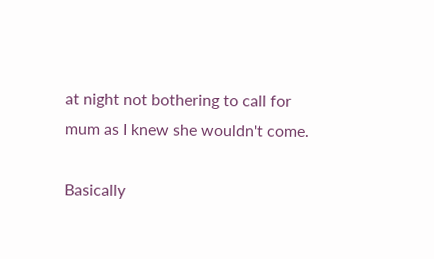at night not bothering to call for mum as I knew she wouldn't come.

Basically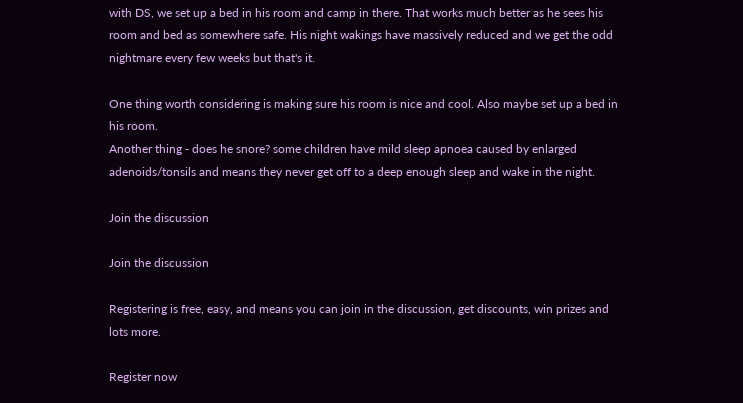with DS, we set up a bed in his room and camp in there. That works much better as he sees his room and bed as somewhere safe. His night wakings have massively reduced and we get the odd nightmare every few weeks but that's it.

One thing worth considering is making sure his room is nice and cool. Also maybe set up a bed in his room.
Another thing - does he snore? some children have mild sleep apnoea caused by enlarged adenoids/tonsils and means they never get off to a deep enough sleep and wake in the night.

Join the discussion

Join the discussion

Registering is free, easy, and means you can join in the discussion, get discounts, win prizes and lots more.

Register now